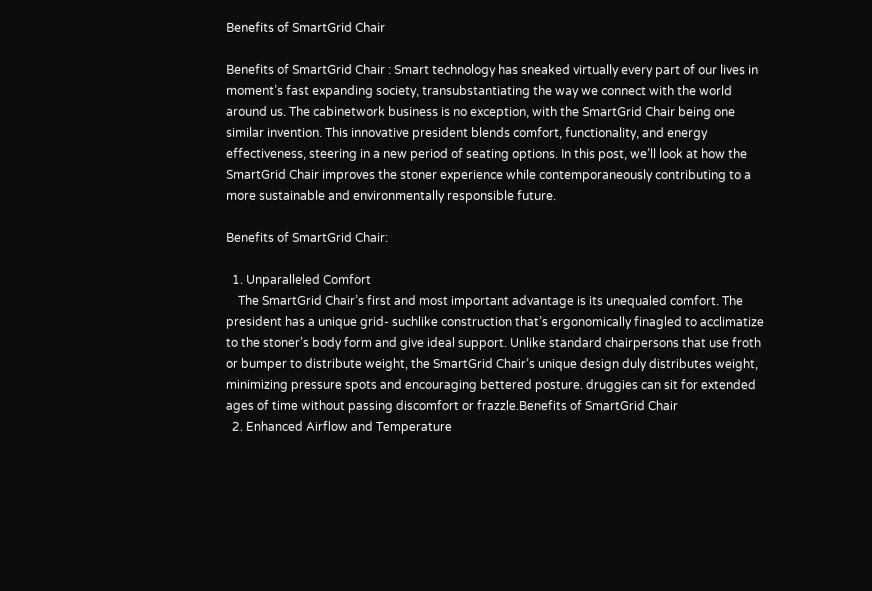Benefits of SmartGrid Chair

Benefits of SmartGrid Chair : Smart technology has sneaked virtually every part of our lives in moment’s fast expanding society, transubstantiating the way we connect with the world around us. The cabinetwork business is no exception, with the SmartGrid Chair being one similar invention. This innovative president blends comfort, functionality, and energy effectiveness, steering in a new period of seating options. In this post, we’ll look at how the SmartGrid Chair improves the stoner experience while contemporaneously contributing to a more sustainable and environmentally responsible future.

Benefits of SmartGrid Chair:

  1. Unparalleled Comfort
    The SmartGrid Chair’s first and most important advantage is its unequaled comfort. The president has a unique grid- suchlike construction that’s ergonomically finagled to acclimatize to the stoner’s body form and give ideal support. Unlike standard chairpersons that use froth or bumper to distribute weight, the SmartGrid Chair’s unique design duly distributes weight, minimizing pressure spots and encouraging bettered posture. druggies can sit for extended ages of time without passing discomfort or frazzle.Benefits of SmartGrid Chair
  2. Enhanced Airflow and Temperature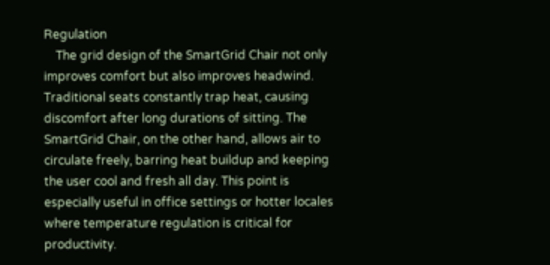Regulation
    The grid design of the SmartGrid Chair not only improves comfort but also improves headwind. Traditional seats constantly trap heat, causing discomfort after long durations of sitting. The SmartGrid Chair, on the other hand, allows air to circulate freely, barring heat buildup and keeping the user cool and fresh all day. This point is especially useful in office settings or hotter locales where temperature regulation is critical for productivity.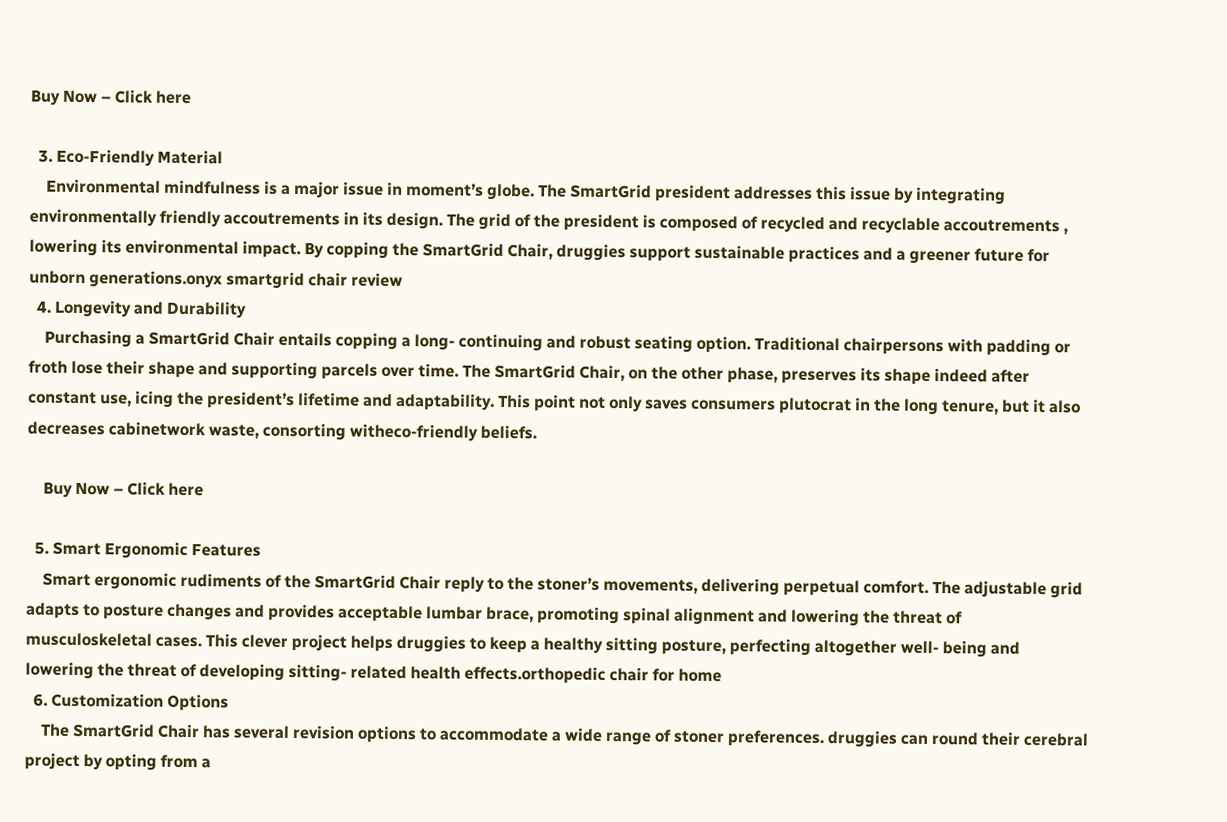Buy Now – Click here

  3. Eco-Friendly Material
    Environmental mindfulness is a major issue in moment’s globe. The SmartGrid president addresses this issue by integrating environmentally friendly accoutrements in its design. The grid of the president is composed of recycled and recyclable accoutrements , lowering its environmental impact. By copping the SmartGrid Chair, druggies support sustainable practices and a greener future for unborn generations.onyx smartgrid chair review
  4. Longevity and Durability
    Purchasing a SmartGrid Chair entails copping a long- continuing and robust seating option. Traditional chairpersons with padding or froth lose their shape and supporting parcels over time. The SmartGrid Chair, on the other phase, preserves its shape indeed after constant use, icing the president’s lifetime and adaptability. This point not only saves consumers plutocrat in the long tenure, but it also decreases cabinetwork waste, consorting witheco-friendly beliefs.

    Buy Now – Click here

  5. Smart Ergonomic Features
    Smart ergonomic rudiments of the SmartGrid Chair reply to the stoner’s movements, delivering perpetual comfort. The adjustable grid adapts to posture changes and provides acceptable lumbar brace, promoting spinal alignment and lowering the threat of musculoskeletal cases. This clever project helps druggies to keep a healthy sitting posture, perfecting altogether well- being and lowering the threat of developing sitting- related health effects.orthopedic chair for home
  6. Customization Options
    The SmartGrid Chair has several revision options to accommodate a wide range of stoner preferences. druggies can round their cerebral project by opting from a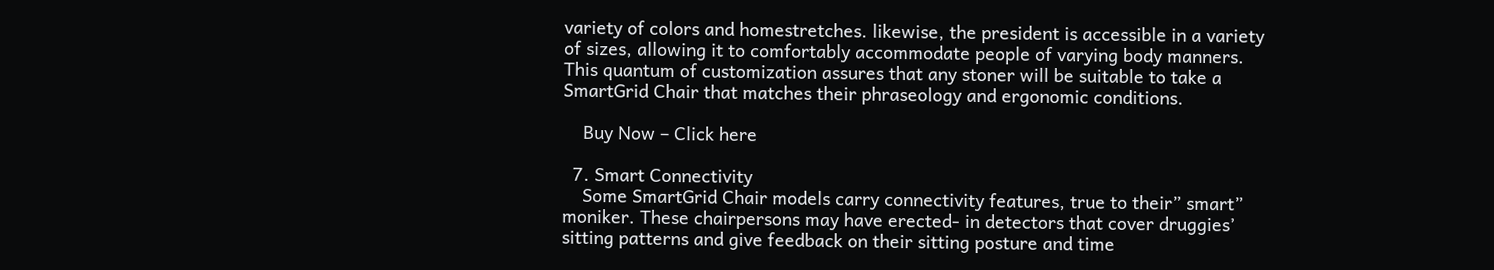variety of colors and homestretches. likewise, the president is accessible in a variety of sizes, allowing it to comfortably accommodate people of varying body manners. This quantum of customization assures that any stoner will be suitable to take a SmartGrid Chair that matches their phraseology and ergonomic conditions.

    Buy Now – Click here

  7. Smart Connectivity
    Some SmartGrid Chair models carry connectivity features, true to their” smart” moniker. These chairpersons may have erected- in detectors that cover druggies’ sitting patterns and give feedback on their sitting posture and time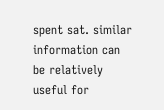spent sat. similar information can be relatively useful for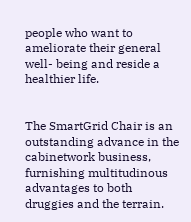people who want to ameliorate their general well- being and reside a healthier life.


The SmartGrid Chair is an outstanding advance in the cabinetwork business, furnishing multitudinous advantages to both druggies and the terrain.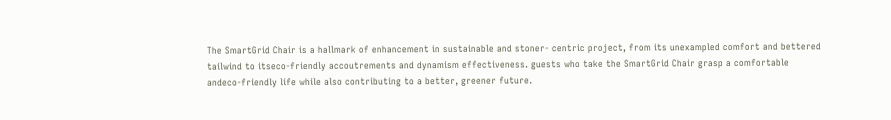The SmartGrid Chair is a hallmark of enhancement in sustainable and stoner- centric project, from its unexampled comfort and bettered tailwind to itseco-friendly accoutrements and dynamism effectiveness. guests who take the SmartGrid Chair grasp a comfortable andeco-friendly life while also contributing to a better, greener future.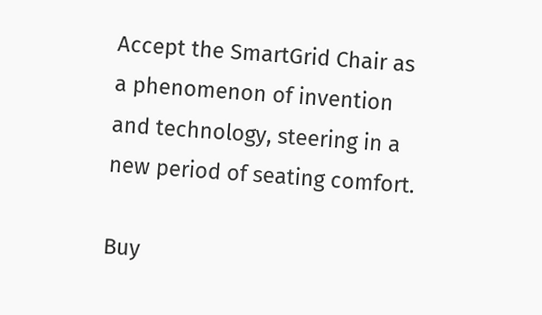Accept the SmartGrid Chair as a phenomenon of invention and technology, steering in a new period of seating comfort.

Buy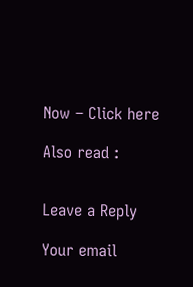Now – Click here

Also read :


Leave a Reply

Your email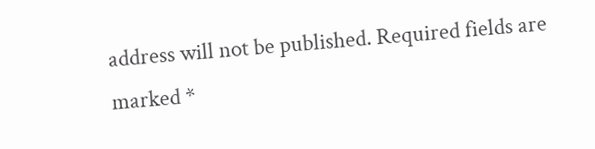address will not be published. Required fields are marked *